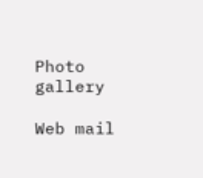Photo gallery

Web mail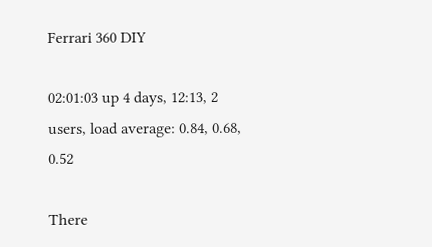Ferrari 360 DIY

02:01:03 up 4 days, 12:13, 2 users, load average: 0.84, 0.68, 0.52

There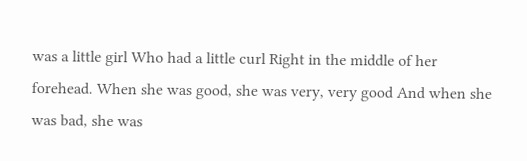was a little girl Who had a little curl Right in the middle of her forehead. When she was good, she was very, very good And when she was bad, she was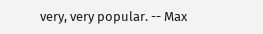very, very popular. -- Max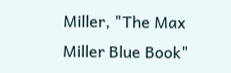Miller, "The Max Miller Blue Book"